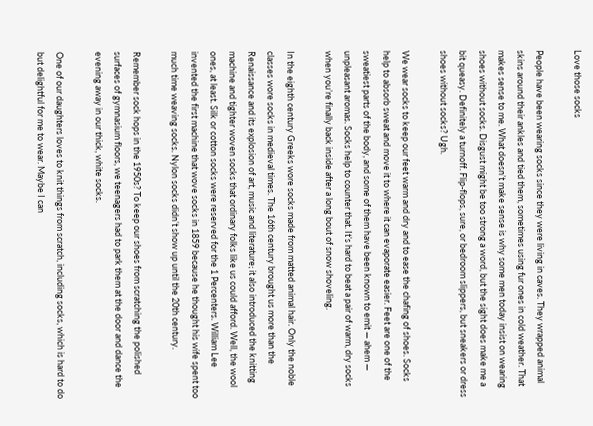Love those socks

People have been wearing socks since they were living in caves. They wrapped animal skins around their ankles and tied them, sometimes using fur ones in cold weather. That makes sense to me. What doesn’t make sense is why some men today insist on wearing shoes without socks. Disgust might be too strong a word, but the sight does make me a bit queasy. Definitely a turnoff. Flip-flops, sure, or bedroom slippers, but sneakers or dress shoes without socks? Ugh.

We wear socks to keep our feet warm and dry and to ease the chafing of shoes. Socks help to absorb sweat and move it to where it can evaporate easier. Feet are one of the sweatiest parts of the body, and some of them have been known to emit — ahem — unpleasant aromas. Socks help to counter that. It’s hard to beat a pair of warm, dry socks when you’re finally back inside after a long bout of snow shoveling.

In the eighth century Greeks wore socks made from matted animal hair. Only the noble classes wore socks in medieval times. The 16th century brought us more than the Renaissance and its explosion of art, music and literature; it also introduced the knitting machine and tighter woven socks that ordinary folks like us could afford. Well, the wool ones, at least. Silk or cotton socks were reserved for the 1 Percenters. William Lee invented the first machine that wove socks in 1859 because he thought his wife spent too much time weaving socks. Nylon socks didn’t show up until the 20th century.

Remember sock hops in the 1950s? To keep our shoes from scratching the polished surfaces of gymnasium floors, we teenagers had to park them at the door and dance the evening away in our thick, white socks.

One of our daughters loves to knit things from scratch, including socks, which is hard to do but delightful for me to wear. Maybe I can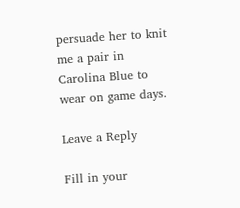persuade her to knit me a pair in Carolina Blue to wear on game days.

Leave a Reply

Fill in your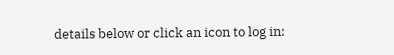details below or click an icon to log in: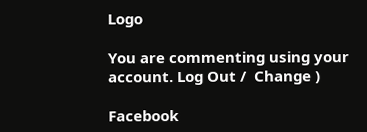Logo

You are commenting using your account. Log Out /  Change )

Facebook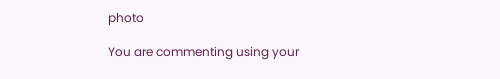photo

You are commenting using your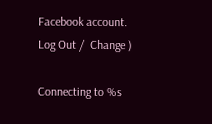Facebook account. Log Out /  Change )

Connecting to %s